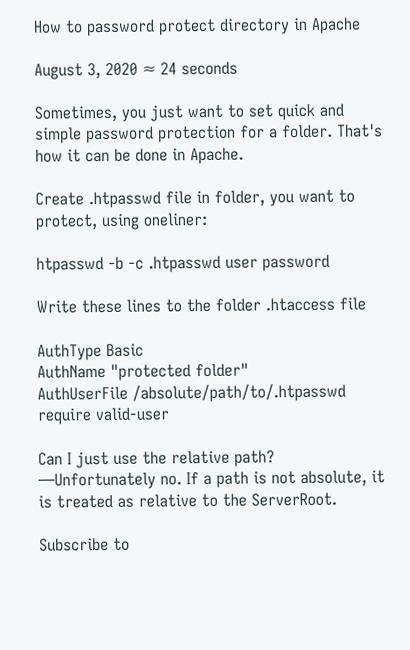How to password protect directory in Apache

August 3, 2020 ≈ 24 seconds

Sometimes, you just want to set quick and simple password protection for a folder. That's how it can be done in Apache.

Create .htpasswd file in folder, you want to protect, using oneliner:

htpasswd -b -c .htpasswd user password

Write these lines to the folder .htaccess file

AuthType Basic
AuthName "protected folder"
AuthUserFile /absolute/path/to/.htpasswd
require valid-user

Can I just use the relative path? —Unfortunately no. If a path is not absolute, it is treated as relative to the ServerRoot.

Subscribe to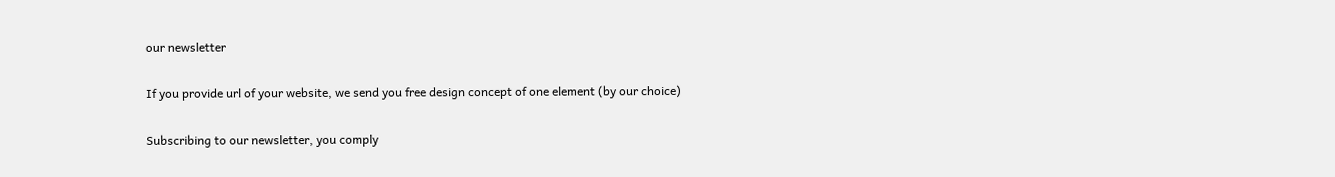our newsletter

If you provide url of your website, we send you free design concept of one element (by our choice)

Subscribing to our newsletter, you comply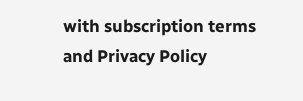with subscription terms and Privacy Policy